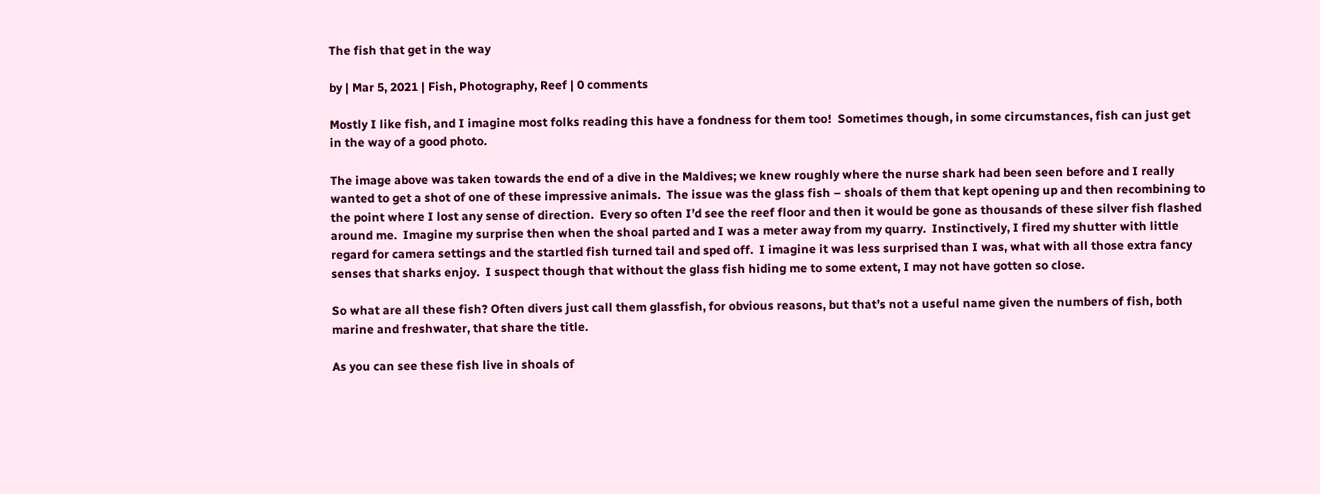The fish that get in the way

by | Mar 5, 2021 | Fish, Photography, Reef | 0 comments

Mostly I like fish, and I imagine most folks reading this have a fondness for them too!  Sometimes though, in some circumstances, fish can just get in the way of a good photo.

The image above was taken towards the end of a dive in the Maldives; we knew roughly where the nurse shark had been seen before and I really wanted to get a shot of one of these impressive animals.  The issue was the glass fish – shoals of them that kept opening up and then recombining to the point where I lost any sense of direction.  Every so often I’d see the reef floor and then it would be gone as thousands of these silver fish flashed around me.  Imagine my surprise then when the shoal parted and I was a meter away from my quarry.  Instinctively, I fired my shutter with little regard for camera settings and the startled fish turned tail and sped off.  I imagine it was less surprised than I was, what with all those extra fancy senses that sharks enjoy.  I suspect though that without the glass fish hiding me to some extent, I may not have gotten so close.

So what are all these fish? Often divers just call them glassfish, for obvious reasons, but that’s not a useful name given the numbers of fish, both marine and freshwater, that share the title.

As you can see these fish live in shoals of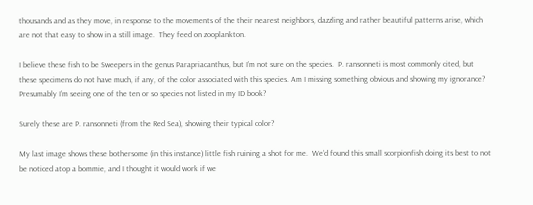thousands and as they move, in response to the movements of the their nearest neighbors, dazzling and rather beautiful patterns arise, which are not that easy to show in a still image.  They feed on zooplankton.

I believe these fish to be Sweepers in the genus Parapriacanthus, but I’m not sure on the species.  P. ransonneti is most commonly cited, but these specimens do not have much, if any, of the color associated with this species. Am I missing something obvious and showing my ignorance?  Presumably I’m seeing one of the ten or so species not listed in my ID book?

Surely these are P. ransonneti (from the Red Sea), showing their typical color?

My last image shows these bothersome (in this instance) little fish ruining a shot for me.  We’d found this small scorpionfish doing its best to not be noticed atop a bommie, and I thought it would work if we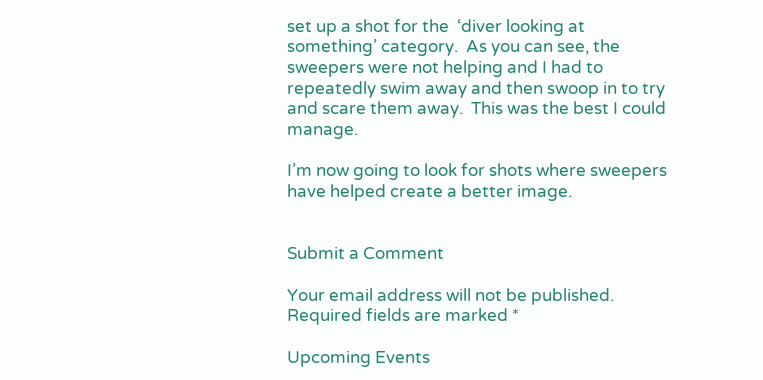set up a shot for the  ‘diver looking at something’ category.  As you can see, the sweepers were not helping and I had to repeatedly swim away and then swoop in to try and scare them away.  This was the best I could manage.

I’m now going to look for shots where sweepers have helped create a better image.


Submit a Comment

Your email address will not be published. Required fields are marked *

Upcoming Events